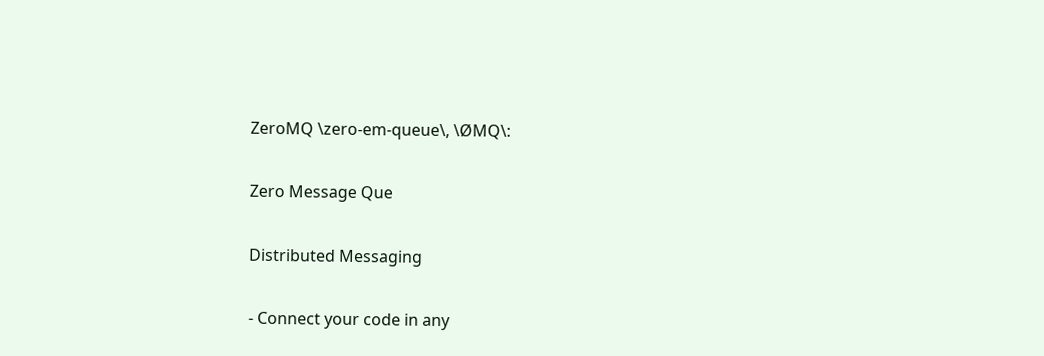ZeroMQ \zero-em-queue\, \ØMQ\:

Zero Message Que

Distributed Messaging

- Connect your code in any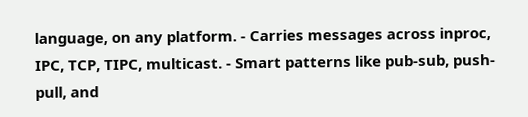language, on any platform. - Carries messages across inproc, IPC, TCP, TIPC, multicast. - Smart patterns like pub-sub, push-pull, and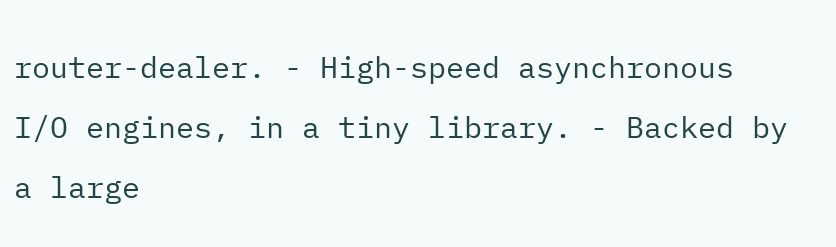router-dealer. - High-speed asynchronous I/O engines, in a tiny library. - Backed by a large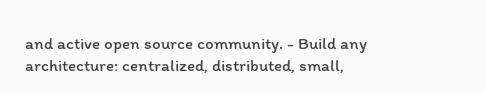and active open source community. - Build any architecture: centralized, distributed, small,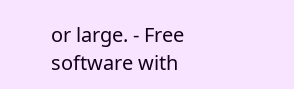or large. - Free software with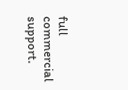full commercial support.